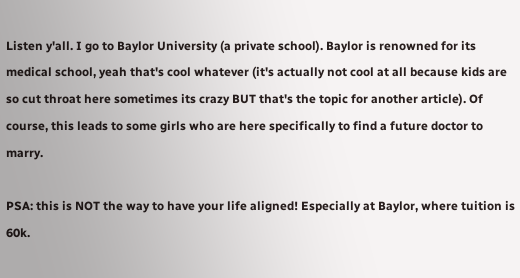Listen y'all. I go to Baylor University (a private school). Baylor is renowned for its medical school, yeah that's cool whatever (it's actually not cool at all because kids are so cut throat here sometimes its crazy BUT that's the topic for another article). Of course, this leads to some girls who are here specifically to find a future doctor to marry.

PSA: this is NOT the way to have your life aligned! Especially at Baylor, where tuition is 60k.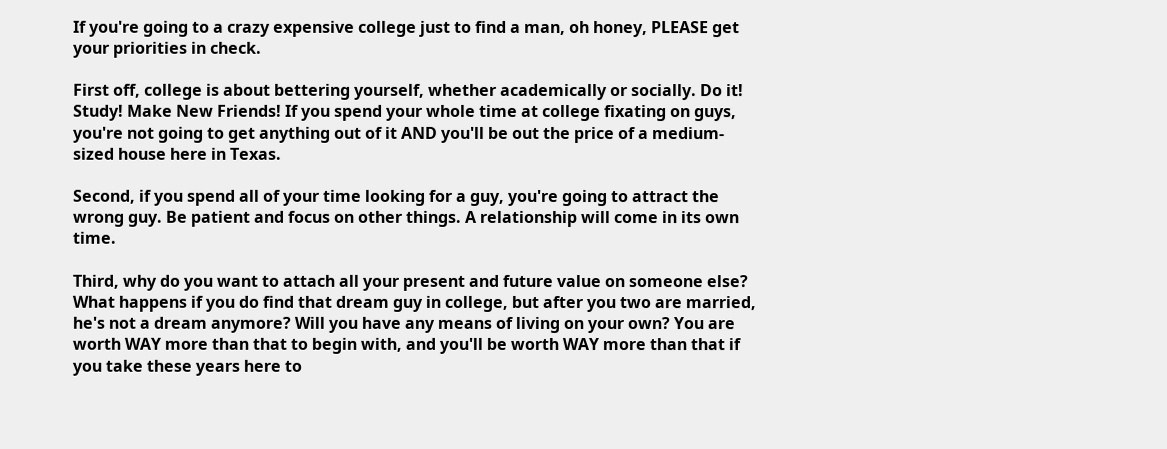If you're going to a crazy expensive college just to find a man, oh honey, PLEASE get your priorities in check.

First off, college is about bettering yourself, whether academically or socially. Do it! Study! Make New Friends! If you spend your whole time at college fixating on guys, you're not going to get anything out of it AND you'll be out the price of a medium-sized house here in Texas.

Second, if you spend all of your time looking for a guy, you're going to attract the wrong guy. Be patient and focus on other things. A relationship will come in its own time.

Third, why do you want to attach all your present and future value on someone else? What happens if you do find that dream guy in college, but after you two are married, he's not a dream anymore? Will you have any means of living on your own? You are worth WAY more than that to begin with, and you'll be worth WAY more than that if you take these years here to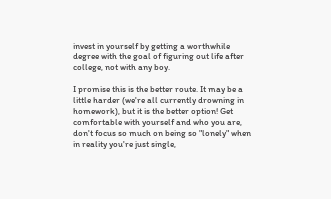invest in yourself by getting a worthwhile degree with the goal of figuring out life after college, not with any boy.

I promise this is the better route. It may be a little harder (we're all currently drowning in homework), but it is the better option! Get comfortable with yourself and who you are, don't focus so much on being so "lonely" when in reality you're just single,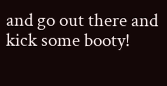and go out there and kick some booty!